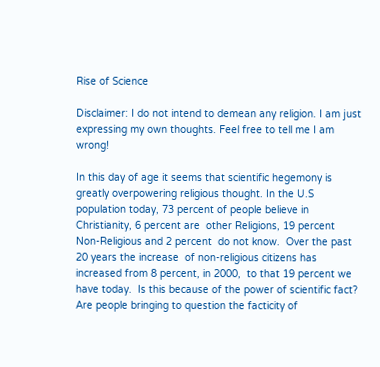Rise of Science

Disclaimer: I do not intend to demean any religion. I am just expressing my own thoughts. Feel free to tell me I am wrong!

In this day of age it seems that scientific hegemony is greatly overpowering religious thought. In the U.S  population today, 73 percent of people believe in Christianity, 6 percent are  other Religions, 19 percent   Non-Religious and 2 percent  do not know.  Over the past 20 years the increase  of non-religious citizens has increased from 8 percent, in 2000,  to that 19 percent we have today.  Is this because of the power of scientific fact? Are people bringing to question the facticity of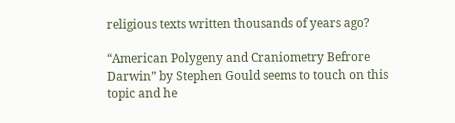religious texts written thousands of years ago?

“American Polygeny and Craniometry Befrore Darwin” by Stephen Gould seems to touch on this topic and he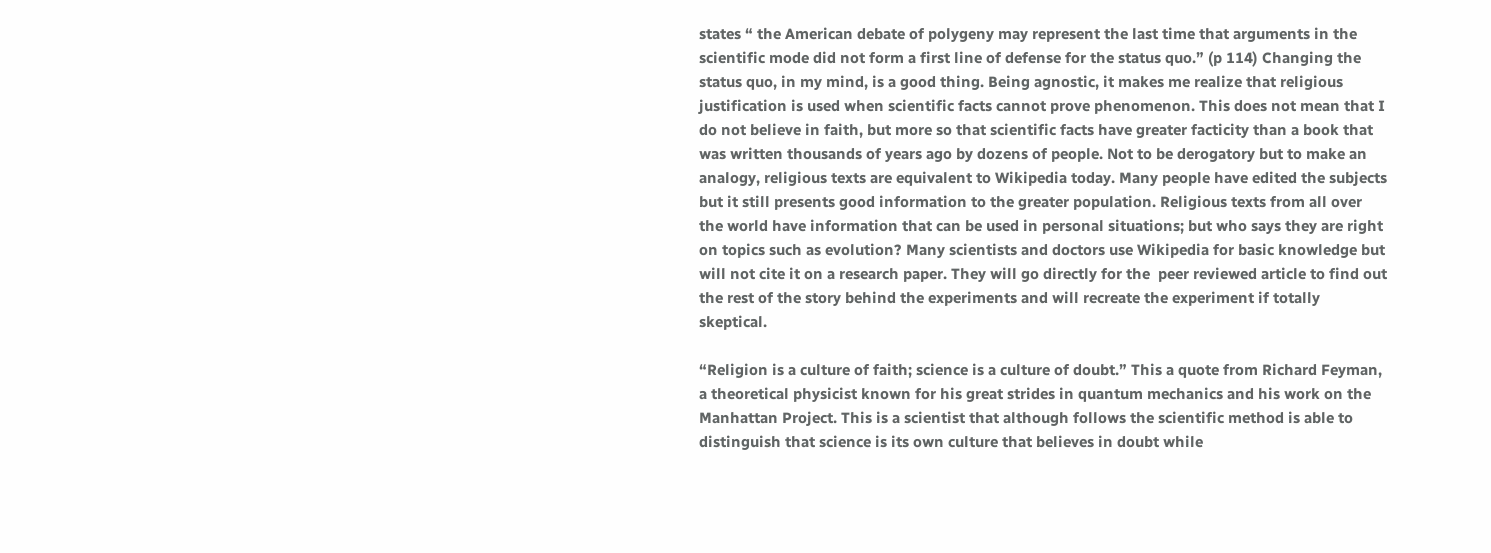states “ the American debate of polygeny may represent the last time that arguments in the scientific mode did not form a first line of defense for the status quo.” (p 114) Changing the status quo, in my mind, is a good thing. Being agnostic, it makes me realize that religious justification is used when scientific facts cannot prove phenomenon. This does not mean that I do not believe in faith, but more so that scientific facts have greater facticity than a book that was written thousands of years ago by dozens of people. Not to be derogatory but to make an analogy, religious texts are equivalent to Wikipedia today. Many people have edited the subjects but it still presents good information to the greater population. Religious texts from all over the world have information that can be used in personal situations; but who says they are right on topics such as evolution? Many scientists and doctors use Wikipedia for basic knowledge but will not cite it on a research paper. They will go directly for the  peer reviewed article to find out the rest of the story behind the experiments and will recreate the experiment if totally skeptical.

“Religion is a culture of faith; science is a culture of doubt.” This a quote from Richard Feyman, a theoretical physicist known for his great strides in quantum mechanics and his work on the Manhattan Project. This is a scientist that although follows the scientific method is able to distinguish that science is its own culture that believes in doubt while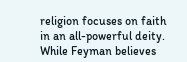religion focuses on faith in an all-powerful deity.  While Feyman believes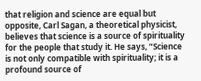that religion and science are equal but opposite, Carl Sagan, a theoretical physicist, believes that science is a source of spirituality for the people that study it. He says, “Science is not only compatible with spirituality; it is a profound source of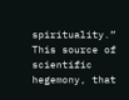spirituality.” This source of scientific hegemony, that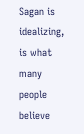Sagan is idealizing, is what many people believe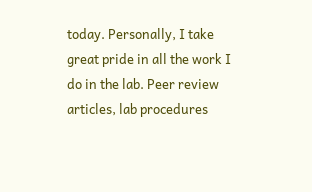today. Personally, I take great pride in all the work I do in the lab. Peer review articles, lab procedures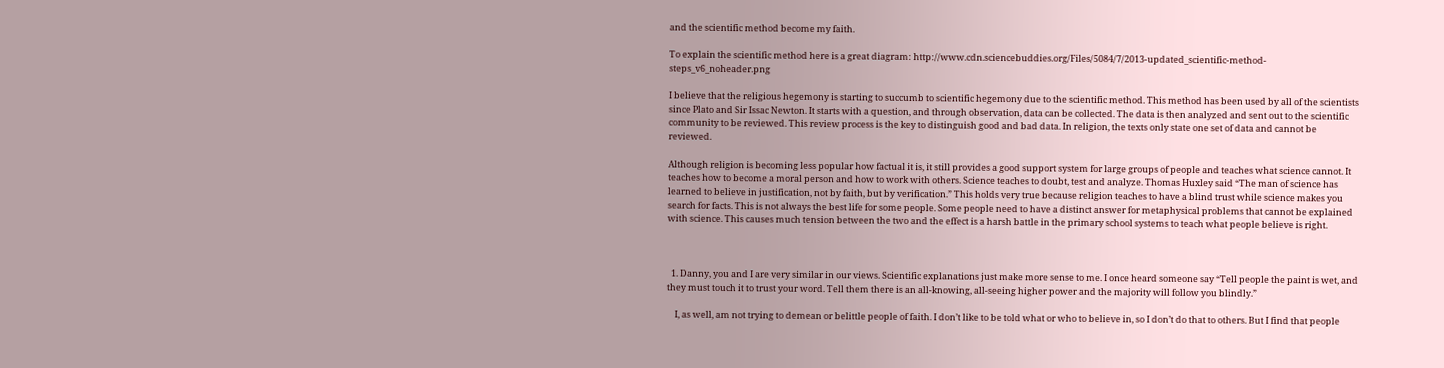and the scientific method become my faith.

To explain the scientific method here is a great diagram: http://www.cdn.sciencebuddies.org/Files/5084/7/2013-updated_scientific-method-steps_v6_noheader.png

I believe that the religious hegemony is starting to succumb to scientific hegemony due to the scientific method. This method has been used by all of the scientists since Plato and Sir Issac Newton. It starts with a question, and through observation, data can be collected. The data is then analyzed and sent out to the scientific community to be reviewed. This review process is the key to distinguish good and bad data. In religion, the texts only state one set of data and cannot be reviewed.

Although religion is becoming less popular how factual it is, it still provides a good support system for large groups of people and teaches what science cannot. It teaches how to become a moral person and how to work with others. Science teaches to doubt, test and analyze. Thomas Huxley said “The man of science has learned to believe in justification, not by faith, but by verification.” This holds very true because religion teaches to have a blind trust while science makes you search for facts. This is not always the best life for some people. Some people need to have a distinct answer for metaphysical problems that cannot be explained with science. This causes much tension between the two and the effect is a harsh battle in the primary school systems to teach what people believe is right.



  1. Danny, you and I are very similar in our views. Scientific explanations just make more sense to me. I once heard someone say “Tell people the paint is wet, and they must touch it to trust your word. Tell them there is an all-knowing, all-seeing higher power and the majority will follow you blindly.”

    I, as well, am not trying to demean or belittle people of faith. I don’t like to be told what or who to believe in, so I don’t do that to others. But I find that people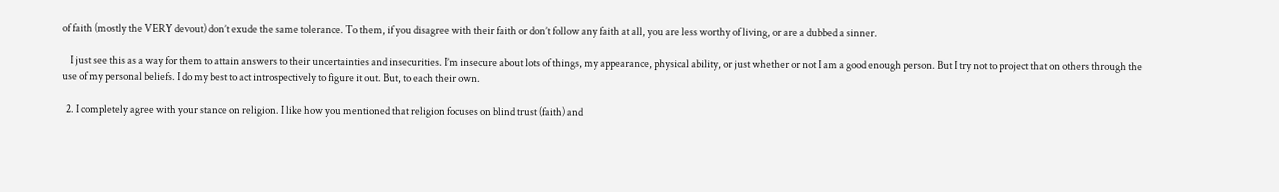of faith (mostly the VERY devout) don’t exude the same tolerance. To them, if you disagree with their faith or don’t follow any faith at all, you are less worthy of living, or are a dubbed a sinner.

    I just see this as a way for them to attain answers to their uncertainties and insecurities. I’m insecure about lots of things, my appearance, physical ability, or just whether or not I am a good enough person. But I try not to project that on others through the use of my personal beliefs. I do my best to act introspectively to figure it out. But, to each their own.

  2. I completely agree with your stance on religion. I like how you mentioned that religion focuses on blind trust (faith) and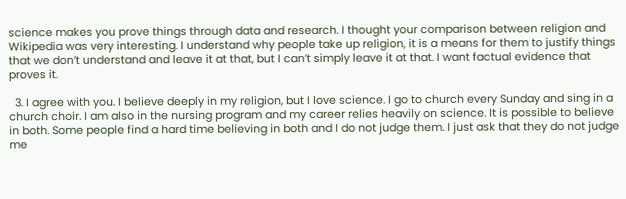science makes you prove things through data and research. I thought your comparison between religion and Wikipedia was very interesting. I understand why people take up religion, it is a means for them to justify things that we don’t understand and leave it at that, but I can’t simply leave it at that. I want factual evidence that proves it.

  3. I agree with you. I believe deeply in my religion, but I love science. I go to church every Sunday and sing in a church choir. I am also in the nursing program and my career relies heavily on science. It is possible to believe in both. Some people find a hard time believing in both and I do not judge them. I just ask that they do not judge me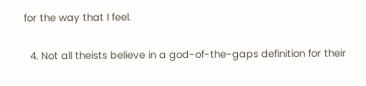for the way that I feel.

  4. Not all theists believe in a god-of-the-gaps definition for their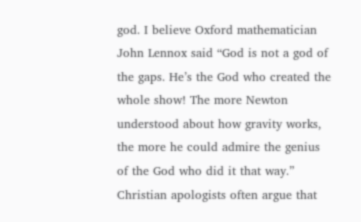god. I believe Oxford mathematician John Lennox said “God is not a god of the gaps. He’s the God who created the whole show! The more Newton understood about how gravity works, the more he could admire the genius of the God who did it that way.” Christian apologists often argue that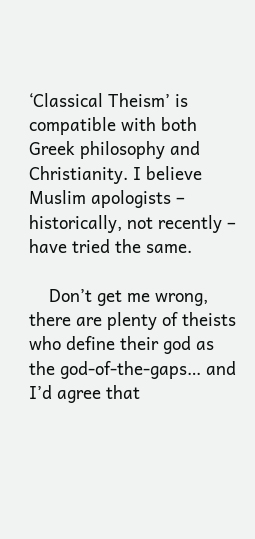‘Classical Theism’ is compatible with both Greek philosophy and Christianity. I believe Muslim apologists – historically, not recently – have tried the same.

    Don’t get me wrong, there are plenty of theists who define their god as the god-of-the-gaps… and I’d agree that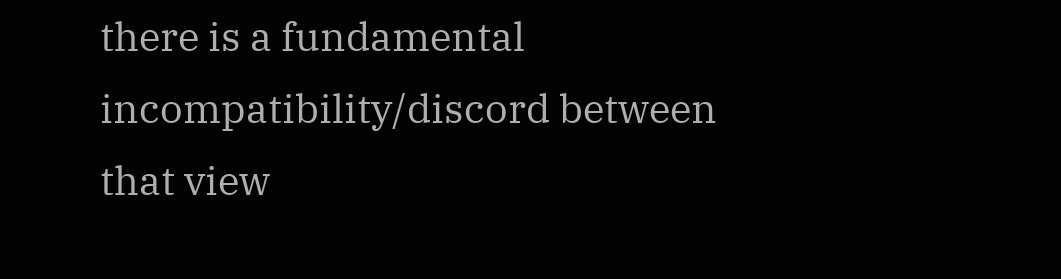there is a fundamental incompatibility/discord between that view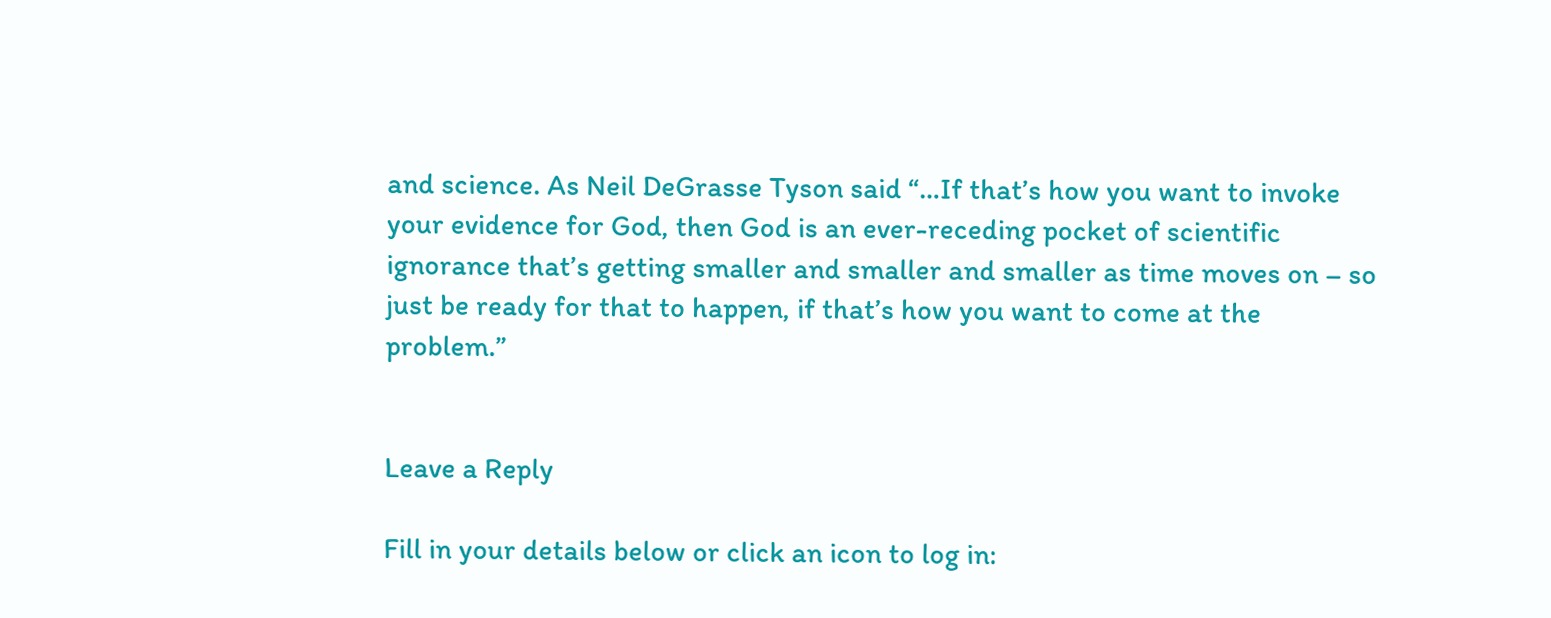and science. As Neil DeGrasse Tyson said “…If that’s how you want to invoke your evidence for God, then God is an ever-receding pocket of scientific ignorance that’s getting smaller and smaller and smaller as time moves on – so just be ready for that to happen, if that’s how you want to come at the problem.”


Leave a Reply

Fill in your details below or click an icon to log in: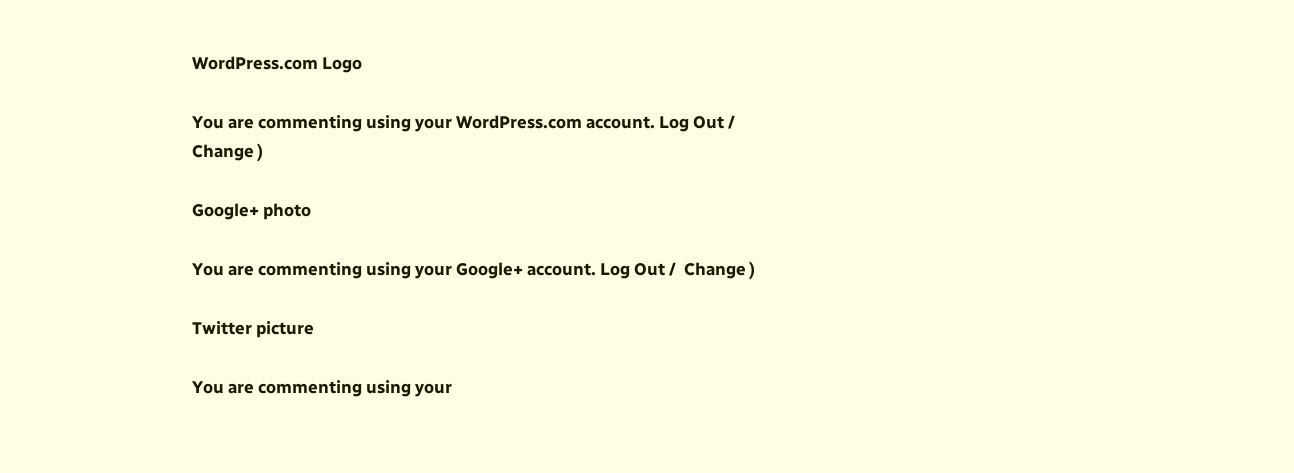WordPress.com Logo

You are commenting using your WordPress.com account. Log Out /  Change )

Google+ photo

You are commenting using your Google+ account. Log Out /  Change )

Twitter picture

You are commenting using your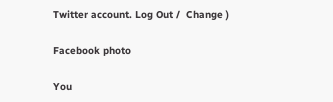Twitter account. Log Out /  Change )

Facebook photo

You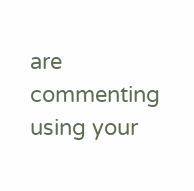are commenting using your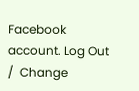Facebook account. Log Out /  Change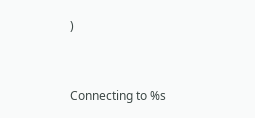)


Connecting to %s